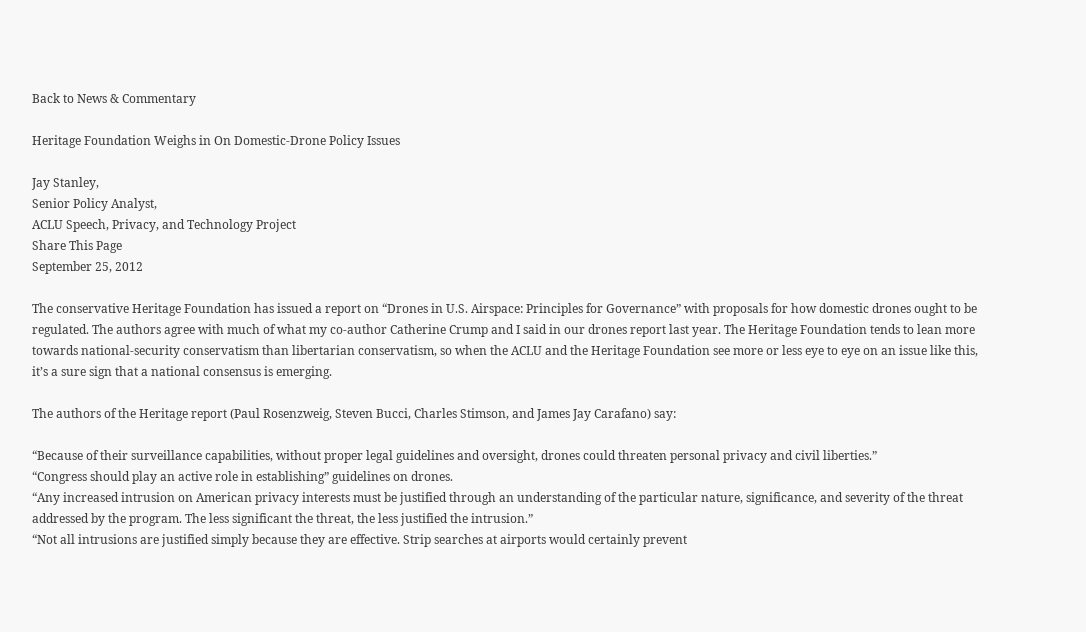Back to News & Commentary

Heritage Foundation Weighs in On Domestic-Drone Policy Issues

Jay Stanley,
Senior Policy Analyst,
ACLU Speech, Privacy, and Technology Project
Share This Page
September 25, 2012

The conservative Heritage Foundation has issued a report on “Drones in U.S. Airspace: Principles for Governance” with proposals for how domestic drones ought to be regulated. The authors agree with much of what my co-author Catherine Crump and I said in our drones report last year. The Heritage Foundation tends to lean more towards national-security conservatism than libertarian conservatism, so when the ACLU and the Heritage Foundation see more or less eye to eye on an issue like this, it’s a sure sign that a national consensus is emerging.

The authors of the Heritage report (Paul Rosenzweig, Steven Bucci, Charles Stimson, and James Jay Carafano) say:

“Because of their surveillance capabilities, without proper legal guidelines and oversight, drones could threaten personal privacy and civil liberties.”
“Congress should play an active role in establishing” guidelines on drones.
“Any increased intrusion on American privacy interests must be justified through an understanding of the particular nature, significance, and severity of the threat addressed by the program. The less significant the threat, the less justified the intrusion.”
“Not all intrusions are justified simply because they are effective. Strip searches at airports would certainly prevent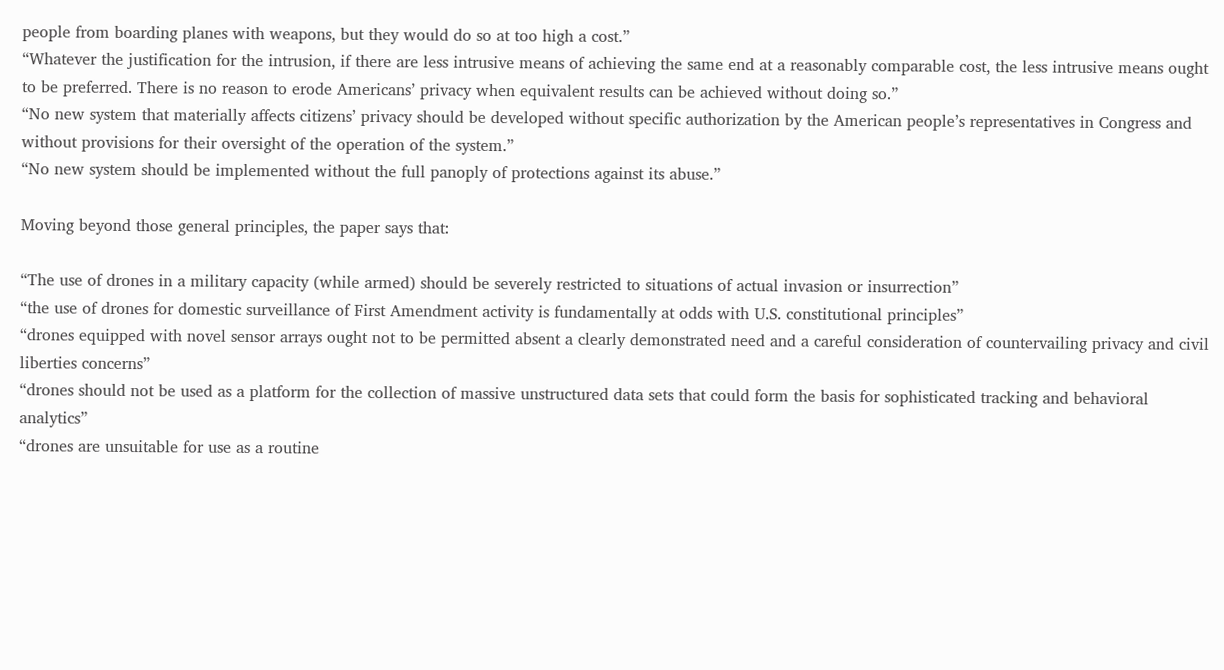people from boarding planes with weapons, but they would do so at too high a cost.”
“Whatever the justification for the intrusion, if there are less intrusive means of achieving the same end at a reasonably comparable cost, the less intrusive means ought to be preferred. There is no reason to erode Americans’ privacy when equivalent results can be achieved without doing so.”
“No new system that materially affects citizens’ privacy should be developed without specific authorization by the American people’s representatives in Congress and without provisions for their oversight of the operation of the system.”
“No new system should be implemented without the full panoply of protections against its abuse.”

Moving beyond those general principles, the paper says that:

“The use of drones in a military capacity (while armed) should be severely restricted to situations of actual invasion or insurrection”
“the use of drones for domestic surveillance of First Amendment activity is fundamentally at odds with U.S. constitutional principles”
“drones equipped with novel sensor arrays ought not to be permitted absent a clearly demonstrated need and a careful consideration of countervailing privacy and civil liberties concerns”
“drones should not be used as a platform for the collection of massive unstructured data sets that could form the basis for sophisticated tracking and behavioral analytics”
“drones are unsuitable for use as a routine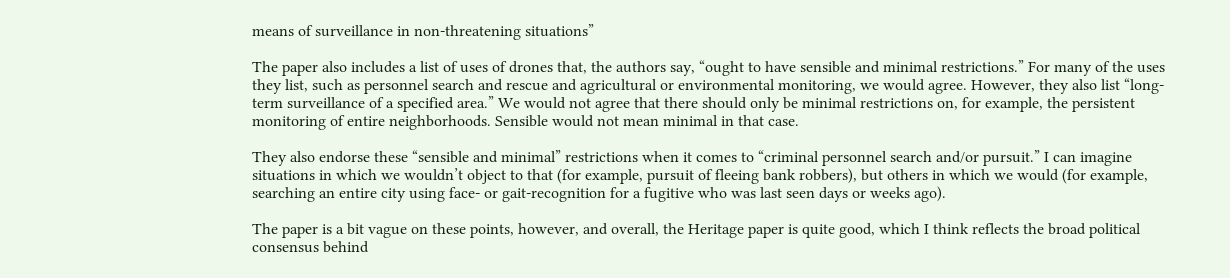means of surveillance in non-threatening situations”

The paper also includes a list of uses of drones that, the authors say, “ought to have sensible and minimal restrictions.” For many of the uses they list, such as personnel search and rescue and agricultural or environmental monitoring, we would agree. However, they also list “long-term surveillance of a specified area.” We would not agree that there should only be minimal restrictions on, for example, the persistent monitoring of entire neighborhoods. Sensible would not mean minimal in that case.

They also endorse these “sensible and minimal” restrictions when it comes to “criminal personnel search and/or pursuit.” I can imagine situations in which we wouldn’t object to that (for example, pursuit of fleeing bank robbers), but others in which we would (for example, searching an entire city using face- or gait-recognition for a fugitive who was last seen days or weeks ago).

The paper is a bit vague on these points, however, and overall, the Heritage paper is quite good, which I think reflects the broad political consensus behind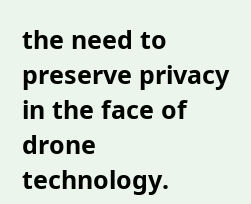the need to preserve privacy in the face of drone technology.